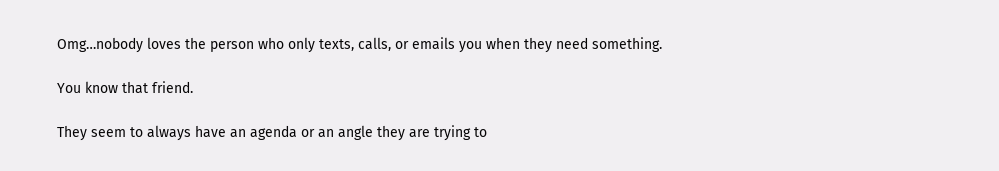Omg…nobody loves the person who only texts, calls, or emails you when they need something.

You know that friend.

They seem to always have an agenda or an angle they are trying to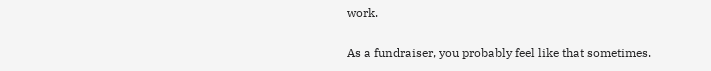work.

As a fundraiser, you probably feel like that sometimes.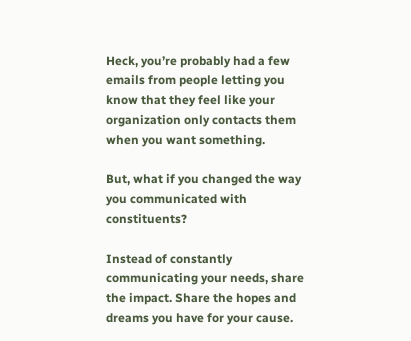Heck, you’re probably had a few emails from people letting you know that they feel like your organization only contacts them when you want something.

But, what if you changed the way you communicated with constituents?

Instead of constantly communicating your needs, share the impact. Share the hopes and dreams you have for your cause.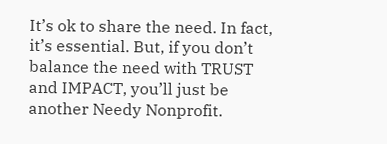It’s ok to share the need. In fact, it’s essential. But, if you don’t balance the need with TRUST and IMPACT, you’ll just be another Needy Nonprofit.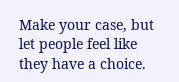Make your case, but let people feel like they have a choice.